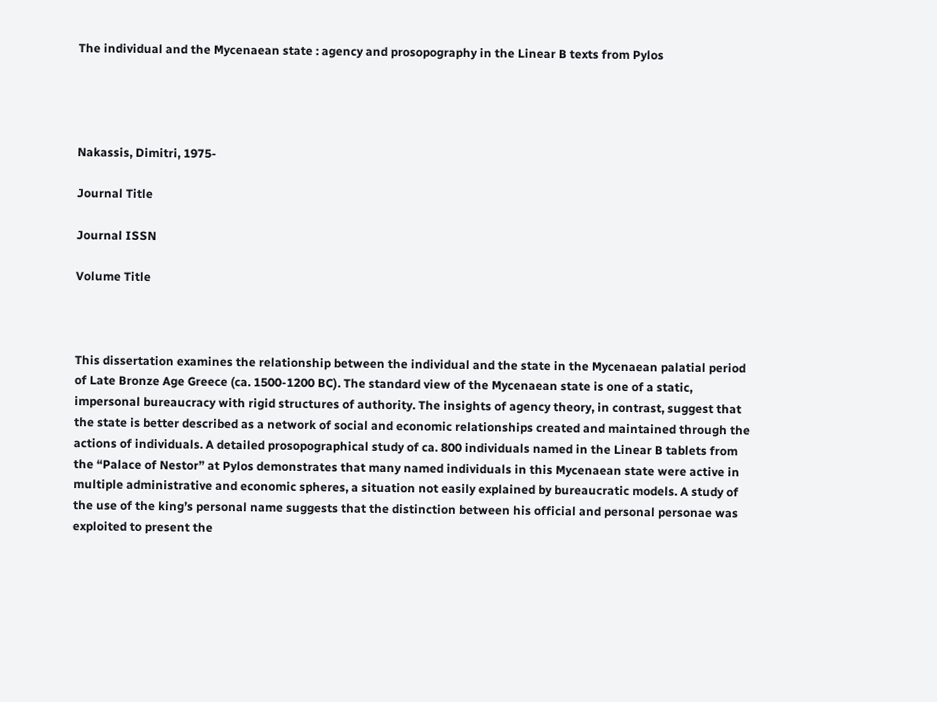The individual and the Mycenaean state : agency and prosopography in the Linear B texts from Pylos




Nakassis, Dimitri, 1975-

Journal Title

Journal ISSN

Volume Title



This dissertation examines the relationship between the individual and the state in the Mycenaean palatial period of Late Bronze Age Greece (ca. 1500-1200 BC). The standard view of the Mycenaean state is one of a static, impersonal bureaucracy with rigid structures of authority. The insights of agency theory, in contrast, suggest that the state is better described as a network of social and economic relationships created and maintained through the actions of individuals. A detailed prosopographical study of ca. 800 individuals named in the Linear B tablets from the “Palace of Nestor” at Pylos demonstrates that many named individuals in this Mycenaean state were active in multiple administrative and economic spheres, a situation not easily explained by bureaucratic models. A study of the use of the king’s personal name suggests that the distinction between his official and personal personae was exploited to present the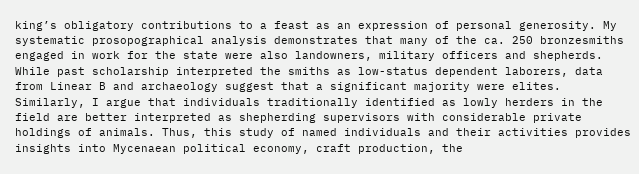king’s obligatory contributions to a feast as an expression of personal generosity. My systematic prosopographical analysis demonstrates that many of the ca. 250 bronzesmiths engaged in work for the state were also landowners, military officers and shepherds. While past scholarship interpreted the smiths as low-status dependent laborers, data from Linear B and archaeology suggest that a significant majority were elites. Similarly, I argue that individuals traditionally identified as lowly herders in the field are better interpreted as shepherding supervisors with considerable private holdings of animals. Thus, this study of named individuals and their activities provides insights into Mycenaean political economy, craft production, the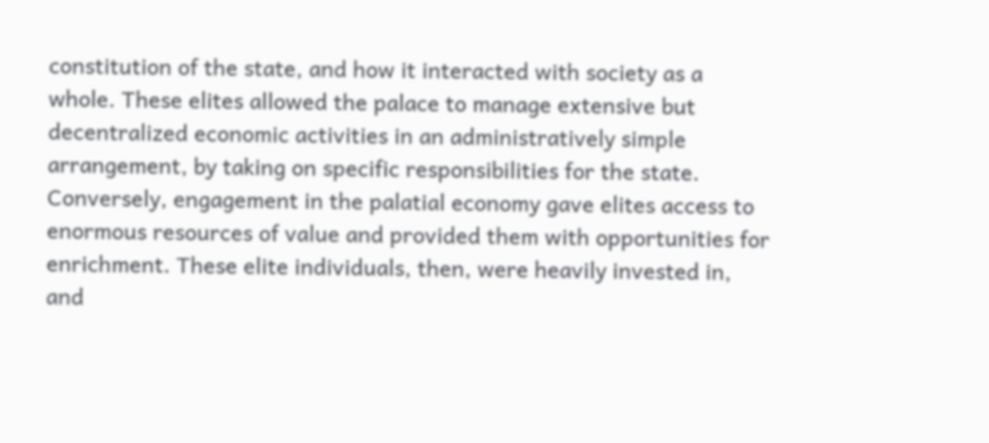constitution of the state, and how it interacted with society as a whole. These elites allowed the palace to manage extensive but decentralized economic activities in an administratively simple arrangement, by taking on specific responsibilities for the state. Conversely, engagement in the palatial economy gave elites access to enormous resources of value and provided them with opportunities for enrichment. These elite individuals, then, were heavily invested in, and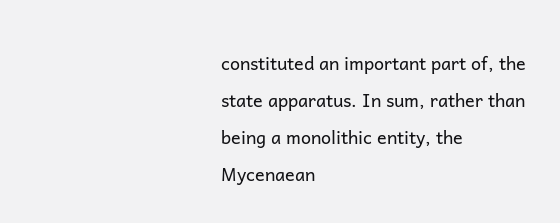constituted an important part of, the state apparatus. In sum, rather than being a monolithic entity, the Mycenaean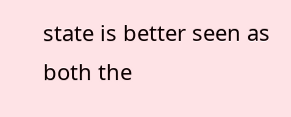state is better seen as both the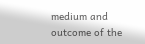medium and outcome of the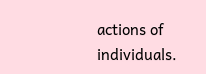actions of individuals.